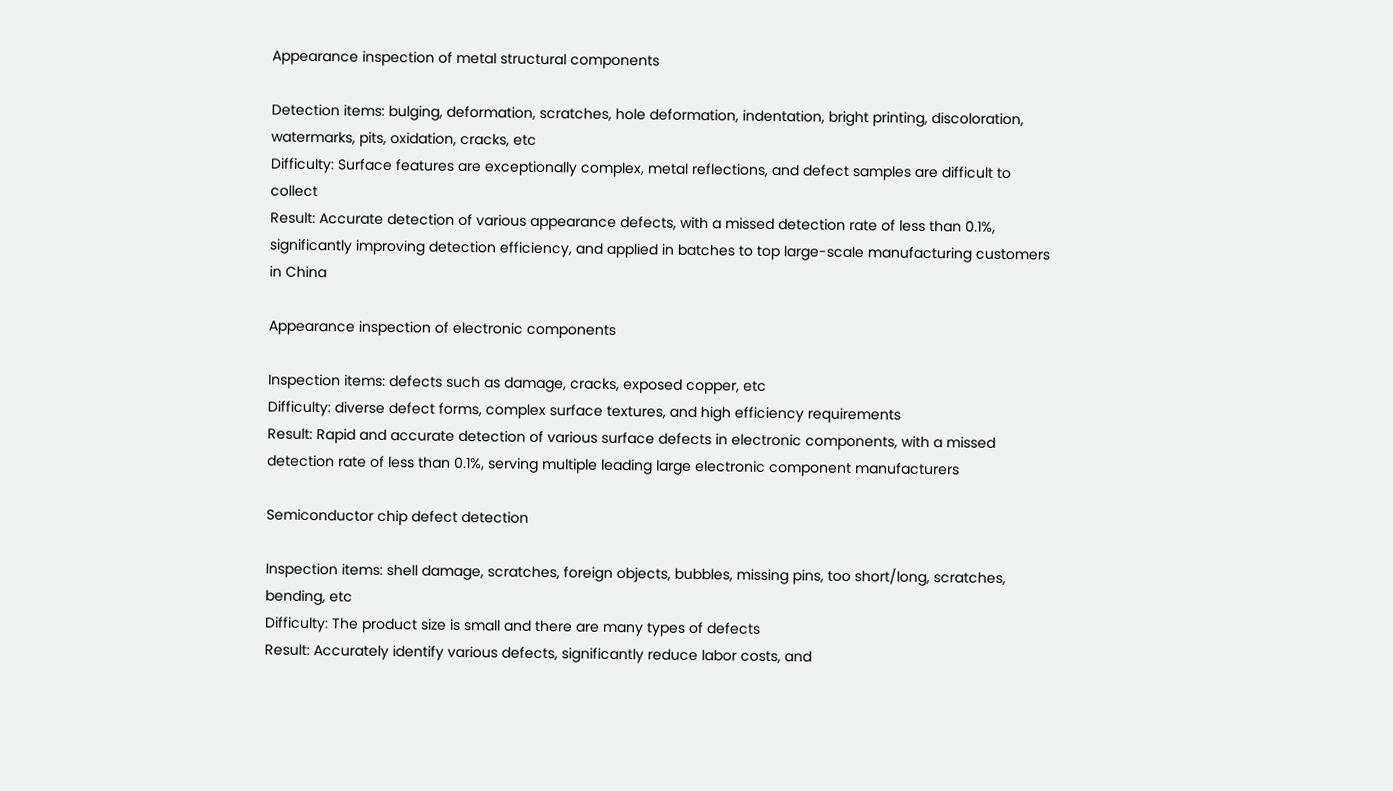Appearance inspection of metal structural components

Detection items: bulging, deformation, scratches, hole deformation, indentation, bright printing, discoloration, watermarks, pits, oxidation, cracks, etc
Difficulty: Surface features are exceptionally complex, metal reflections, and defect samples are difficult to collect
Result: Accurate detection of various appearance defects, with a missed detection rate of less than 0.1%, significantly improving detection efficiency, and applied in batches to top large-scale manufacturing customers in China

Appearance inspection of electronic components

Inspection items: defects such as damage, cracks, exposed copper, etc
Difficulty: diverse defect forms, complex surface textures, and high efficiency requirements
Result: Rapid and accurate detection of various surface defects in electronic components, with a missed detection rate of less than 0.1%, serving multiple leading large electronic component manufacturers

Semiconductor chip defect detection

Inspection items: shell damage, scratches, foreign objects, bubbles, missing pins, too short/long, scratches, bending, etc
Difficulty: The product size is small and there are many types of defects
Result: Accurately identify various defects, significantly reduce labor costs, and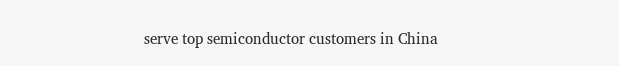serve top semiconductor customers in China